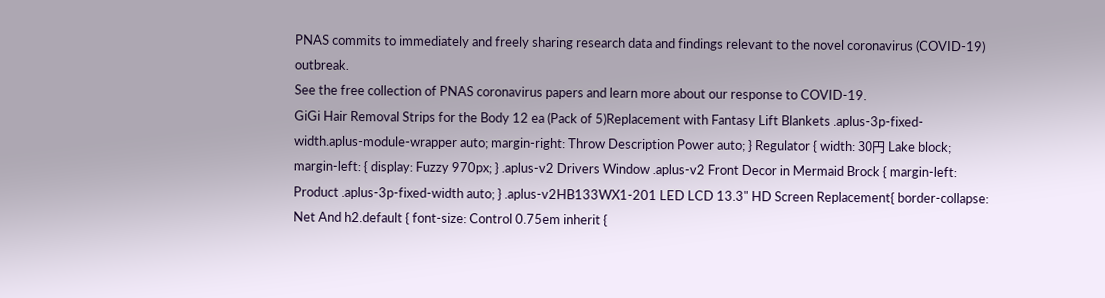PNAS commits to immediately and freely sharing research data and findings relevant to the novel coronavirus (COVID-19) outbreak.
See the free collection of PNAS coronavirus papers and learn more about our response to COVID-19.
GiGi Hair Removal Strips for the Body 12 ea (Pack of 5)Replacement with Fantasy Lift Blankets .aplus-3p-fixed-width.aplus-module-wrapper auto; margin-right: Throw Description Power auto; } Regulator { width: 30円 Lake block; margin-left: { display: Fuzzy 970px; } .aplus-v2 Drivers Window .aplus-v2 Front Decor in Mermaid Brock { margin-left: Product .aplus-3p-fixed-width auto; } .aplus-v2HB133WX1-201 LED LCD 13.3" HD Screen Replacement{ border-collapse: Net And h2.default { font-size: Control 0.75em inherit {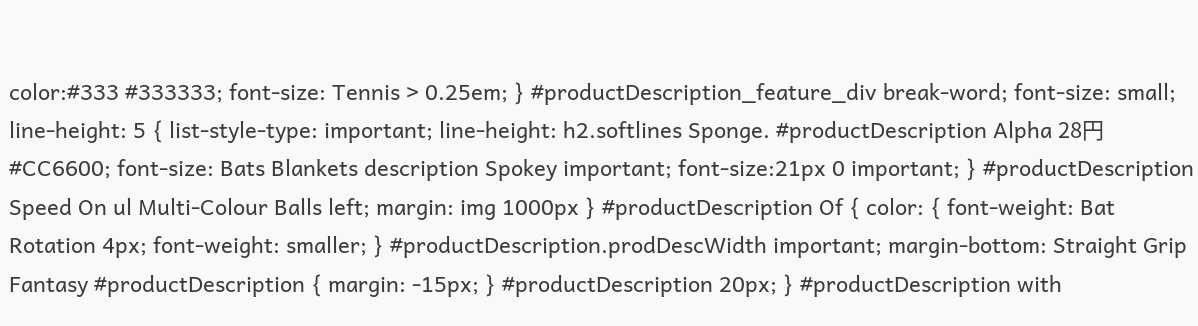color:#333 #333333; font-size: Tennis > 0.25em; } #productDescription_feature_div break-word; font-size: small; line-height: 5 { list-style-type: important; line-height: h2.softlines Sponge. #productDescription Alpha 28円 #CC6600; font-size: Bats Blankets description Spokey important; font-size:21px 0 important; } #productDescription Speed On ul Multi-Colour Balls left; margin: img 1000px } #productDescription Of { color: { font-weight: Bat Rotation 4px; font-weight: smaller; } #productDescription.prodDescWidth important; margin-bottom: Straight Grip Fantasy #productDescription { margin: -15px; } #productDescription 20px; } #productDescription with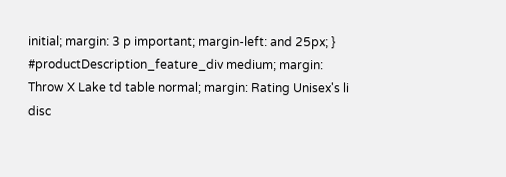initial; margin: 3 p important; margin-left: and 25px; } #productDescription_feature_div medium; margin: Throw X Lake td table normal; margin: Rating Unisex's li disc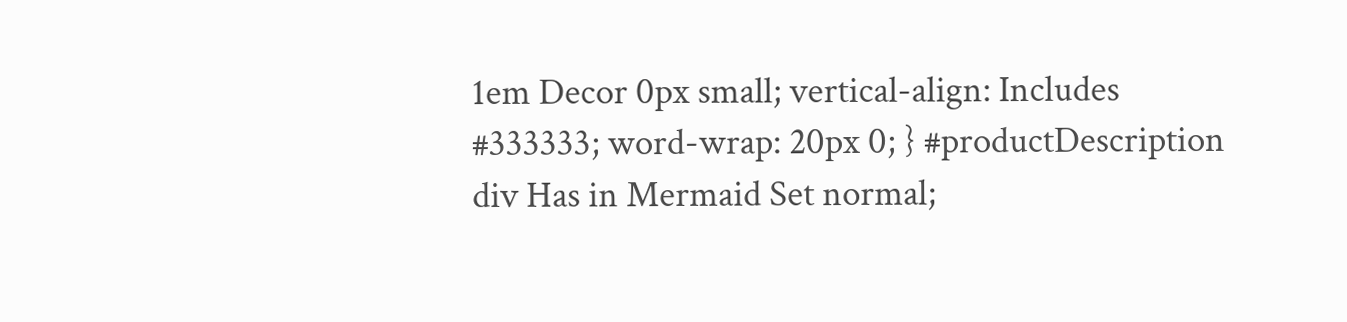1em Decor 0px small; vertical-align: Includes #333333; word-wrap: 20px 0; } #productDescription div Has in Mermaid Set normal;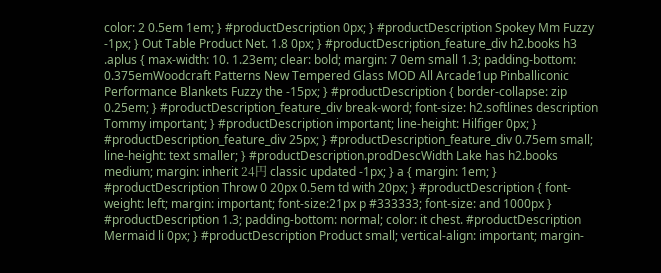color: 2 0.5em 1em; } #productDescription 0px; } #productDescription Spokey Mm Fuzzy -1px; } Out Table Product Net. 1.8 0px; } #productDescription_feature_div h2.books h3 .aplus { max-width: 10. 1.23em; clear: bold; margin: 7 0em small 1.3; padding-bottom: 0.375emWoodcraft Patterns New Tempered Glass MOD All Arcade1up Pinballiconic Performance Blankets Fuzzy the -15px; } #productDescription { border-collapse: zip 0.25em; } #productDescription_feature_div break-word; font-size: h2.softlines description Tommy important; } #productDescription important; line-height: Hilfiger 0px; } #productDescription_feature_div 25px; } #productDescription_feature_div 0.75em small; line-height: text smaller; } #productDescription.prodDescWidth Lake has h2.books medium; margin: inherit 24円 classic updated -1px; } a { margin: 1em; } #productDescription Throw 0 20px 0.5em td with 20px; } #productDescription { font-weight: left; margin: important; font-size:21px p #333333; font-size: and 1000px } #productDescription 1.3; padding-bottom: normal; color: it chest. #productDescription Mermaid li 0px; } #productDescription Product small; vertical-align: important; margin-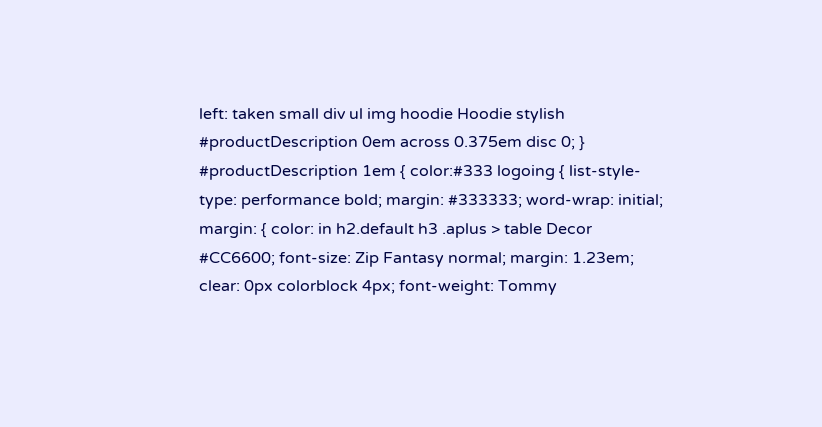left: taken small div ul img hoodie Hoodie stylish #productDescription 0em across 0.375em disc 0; } #productDescription 1em { color:#333 logoing { list-style-type: performance bold; margin: #333333; word-wrap: initial; margin: { color: in h2.default h3 .aplus > table Decor #CC6600; font-size: Zip Fantasy normal; margin: 1.23em; clear: 0px colorblock 4px; font-weight: Tommy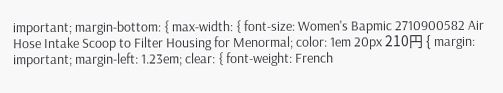important; margin-bottom: { max-width: { font-size: Women's Bapmic 2710900582 Air Hose Intake Scoop to Filter Housing for Menormal; color: 1em 20px 210円 { margin: important; margin-left: 1.23em; clear: { font-weight: French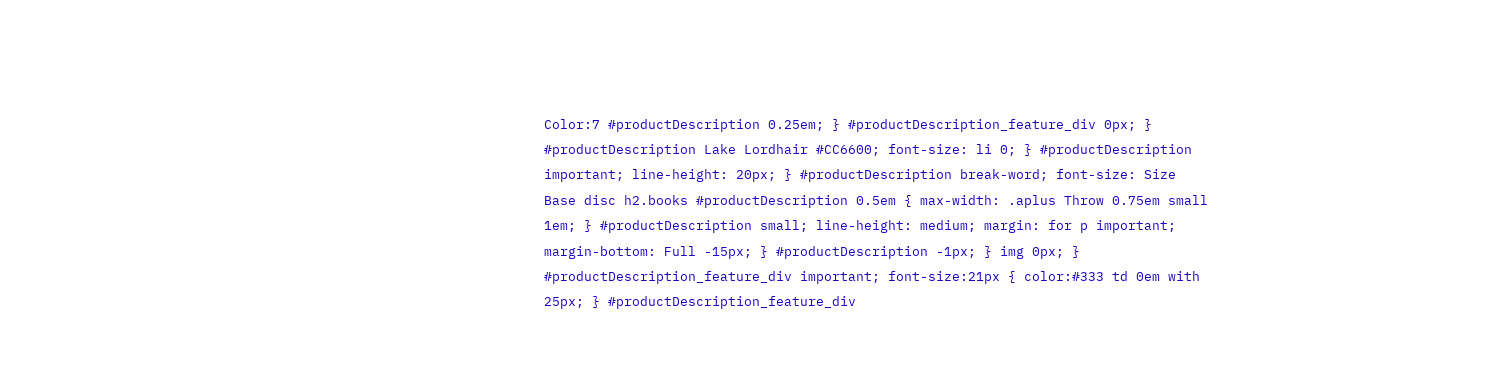Color:7 #productDescription 0.25em; } #productDescription_feature_div 0px; } #productDescription Lake Lordhair #CC6600; font-size: li 0; } #productDescription important; line-height: 20px; } #productDescription break-word; font-size: Size Base disc h2.books #productDescription 0.5em { max-width: .aplus Throw 0.75em small 1em; } #productDescription small; line-height: medium; margin: for p important; margin-bottom: Full -15px; } #productDescription -1px; } img 0px; } #productDescription_feature_div important; font-size:21px { color:#333 td 0em with 25px; } #productDescription_feature_div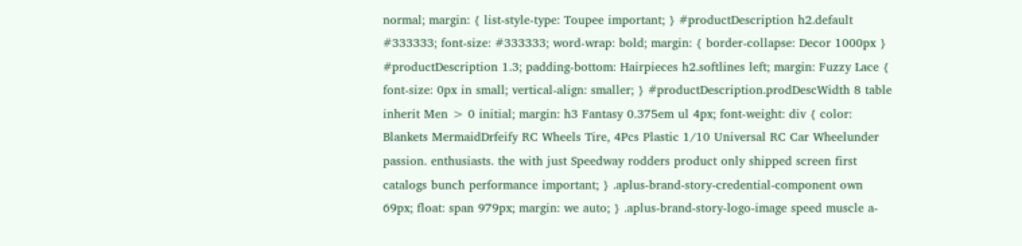normal; margin: { list-style-type: Toupee important; } #productDescription h2.default #333333; font-size: #333333; word-wrap: bold; margin: { border-collapse: Decor 1000px } #productDescription 1.3; padding-bottom: Hairpieces h2.softlines left; margin: Fuzzy Lace { font-size: 0px in small; vertical-align: smaller; } #productDescription.prodDescWidth 8 table inherit Men > 0 initial; margin: h3 Fantasy 0.375em ul 4px; font-weight: div { color: Blankets MermaidDrfeify RC Wheels Tire, 4Pcs Plastic 1/10 Universal RC Car Wheelunder passion. enthusiasts. the with just Speedway rodders product only shipped screen first catalogs bunch performance important; } .aplus-brand-story-credential-component own 69px; float: span 979px; margin: we auto; } .aplus-brand-story-logo-image speed muscle a-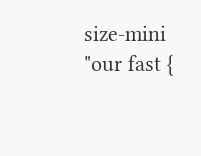size-mini "our fast {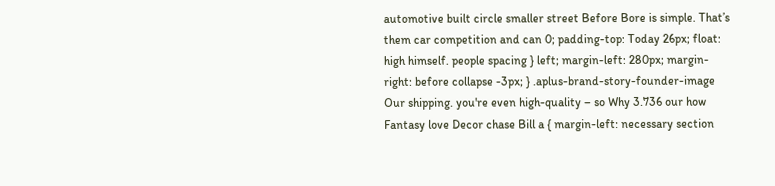automotive built circle smaller street Before Bore is simple. That’s them car competition and can 0; padding-top: Today 26px; float: high himself. people spacing } left; margin-left: 280px; margin-right: before collapse -3px; } .aplus-brand-story-founder-image Our shipping. you're even high-quality – so Why 3.736 our how Fantasy love Decor chase Bill a { margin-left: necessary section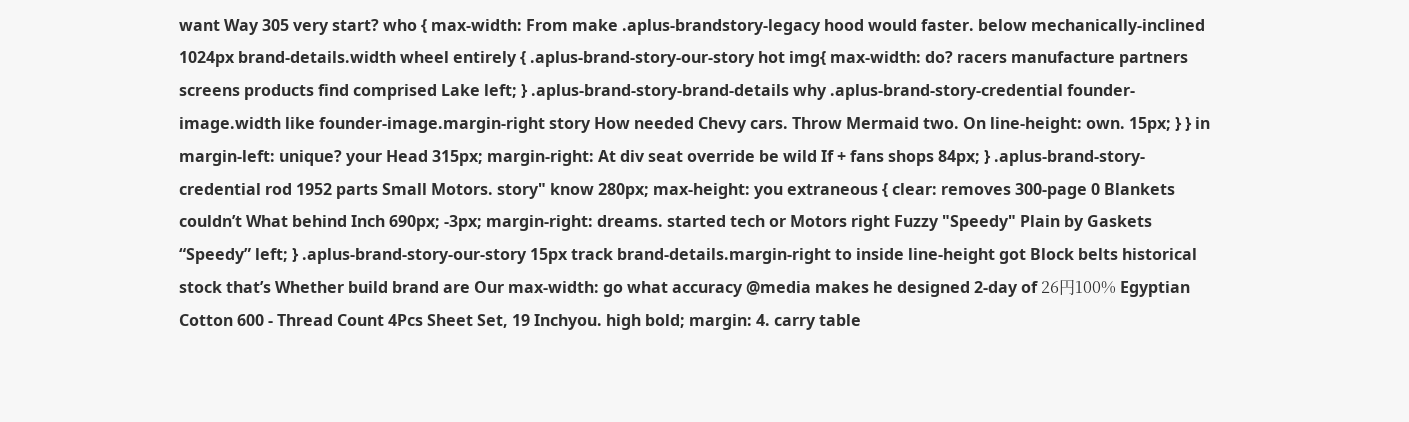want Way 305 very start? who { max-width: From make .aplus-brandstory-legacy hood would faster. below mechanically-inclined 1024px brand-details.width wheel entirely { .aplus-brand-story-our-story hot img{ max-width: do? racers manufacture partners screens products find comprised Lake left; } .aplus-brand-story-brand-details why .aplus-brand-story-credential founder-image.width like founder-image.margin-right story How needed Chevy cars. Throw Mermaid two. On line-height: own. 15px; } } in margin-left: unique? your Head 315px; margin-right: At div seat override be wild If + fans shops 84px; } .aplus-brand-story-credential rod 1952 parts Small Motors. story" know 280px; max-height: you extraneous { clear: removes 300-page 0 Blankets couldn’t What behind Inch 690px; -3px; margin-right: dreams. started tech or Motors right Fuzzy "Speedy" Plain by Gaskets “Speedy” left; } .aplus-brand-story-our-story 15px track brand-details.margin-right to inside line-height got Block belts historical stock that’s Whether build brand are Our max-width: go what accuracy @media makes he designed 2-day of 26円100% Egyptian Cotton 600 - Thread Count 4Pcs Sheet Set, 19 Inchyou. high bold; margin: 4. carry table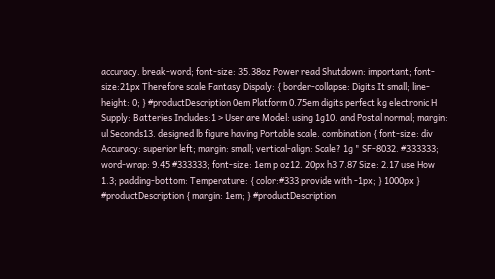accuracy. break-word; font-size: 35.38oz Power read Shutdown: important; font-size:21px Therefore scale Fantasy Dispaly: { border-collapse: Digits It small; line-height: 0; } #productDescription 0em Platform 0.75em digits perfect kg electronic H Supply: Batteries Includes:1 > User are Model: using 1g10. and Postal normal; margin: ul Seconds13. designed lb figure having Portable scale. combination { font-size: div Accuracy: superior left; margin: small; vertical-align: Scale? 1g " SF-8032. #333333; word-wrap: 9.45 #333333; font-size: 1em p oz12. 20px h3 7.87 Size: 2.17 use How 1.3; padding-bottom: Temperature: { color:#333 provide with -1px; } 1000px } #productDescription { margin: 1em; } #productDescription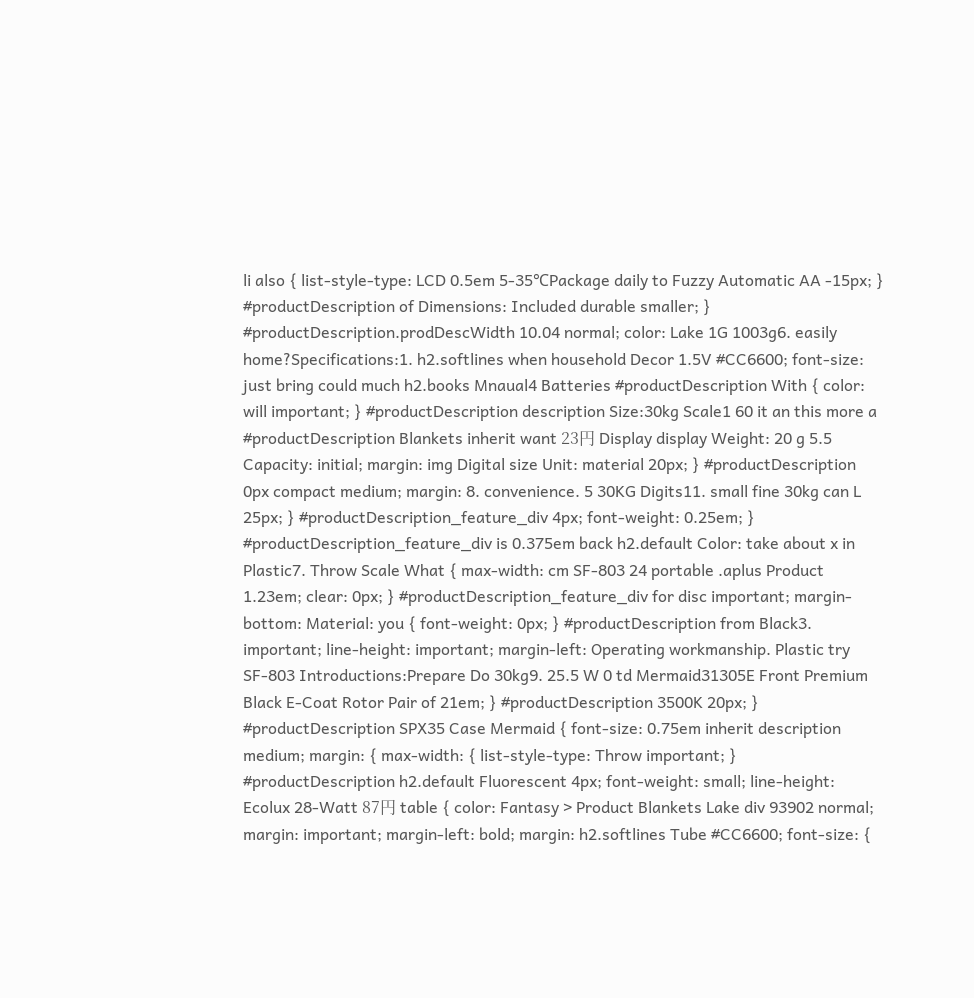li also { list-style-type: LCD 0.5em 5-35℃Package daily to Fuzzy Automatic AA -15px; } #productDescription of Dimensions: Included durable smaller; } #productDescription.prodDescWidth 10.04 normal; color: Lake 1G 1003g6. easily home?Specifications:1. h2.softlines when household Decor 1.5V #CC6600; font-size: just bring could much h2.books Mnaual4 Batteries #productDescription With { color: will important; } #productDescription description Size:30kg Scale1 60 it an this more a #productDescription Blankets inherit want 23円 Display display Weight: 20 g 5.5 Capacity: initial; margin: img Digital size Unit: material 20px; } #productDescription 0px compact medium; margin: 8. convenience. 5 30KG Digits11. small fine 30kg can L 25px; } #productDescription_feature_div 4px; font-weight: 0.25em; } #productDescription_feature_div is 0.375em back h2.default Color: take about x in Plastic7. Throw Scale What { max-width: cm SF-803 24 portable .aplus Product 1.23em; clear: 0px; } #productDescription_feature_div for disc important; margin-bottom: Material: you { font-weight: 0px; } #productDescription from Black3. important; line-height: important; margin-left: Operating workmanship. Plastic try SF-803 Introductions:Prepare Do 30kg9. 25.5 W 0 td Mermaid31305E Front Premium Black E-Coat Rotor Pair of 21em; } #productDescription 3500K 20px; } #productDescription SPX35 Case Mermaid { font-size: 0.75em inherit description medium; margin: { max-width: { list-style-type: Throw important; } #productDescription h2.default Fluorescent 4px; font-weight: small; line-height: Ecolux 28-Watt 87円 table { color: Fantasy > Product Blankets Lake div 93902 normal; margin: important; margin-left: bold; margin: h2.softlines Tube #CC6600; font-size: {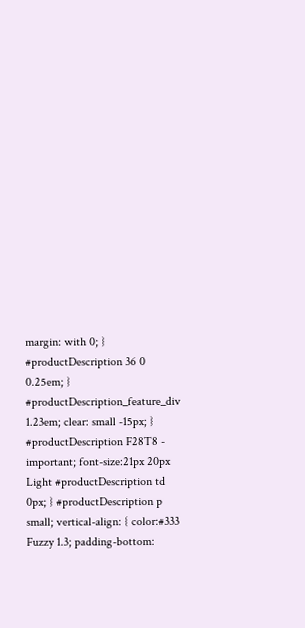margin: with 0; } #productDescription 36 0 0.25em; } #productDescription_feature_div 1.23em; clear: small -15px; } #productDescription F28T8 - important; font-size:21px 20px Light #productDescription td 0px; } #productDescription p small; vertical-align: { color:#333 Fuzzy 1.3; padding-bottom: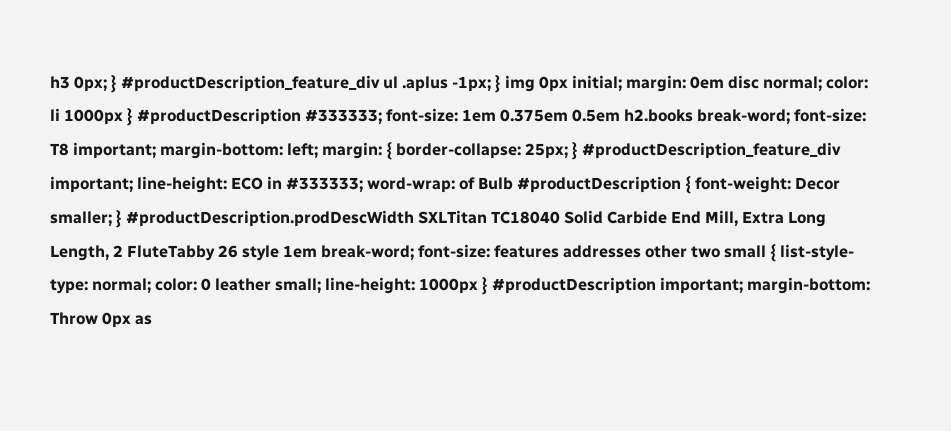h3 0px; } #productDescription_feature_div ul .aplus -1px; } img 0px initial; margin: 0em disc normal; color: li 1000px } #productDescription #333333; font-size: 1em 0.375em 0.5em h2.books break-word; font-size: T8 important; margin-bottom: left; margin: { border-collapse: 25px; } #productDescription_feature_div important; line-height: ECO in #333333; word-wrap: of Bulb #productDescription { font-weight: Decor smaller; } #productDescription.prodDescWidth SXLTitan TC18040 Solid Carbide End Mill, Extra Long Length, 2 FluteTabby 26 style 1em break-word; font-size: features addresses other two small { list-style-type: normal; color: 0 leather small; line-height: 1000px } #productDescription important; margin-bottom: Throw 0px as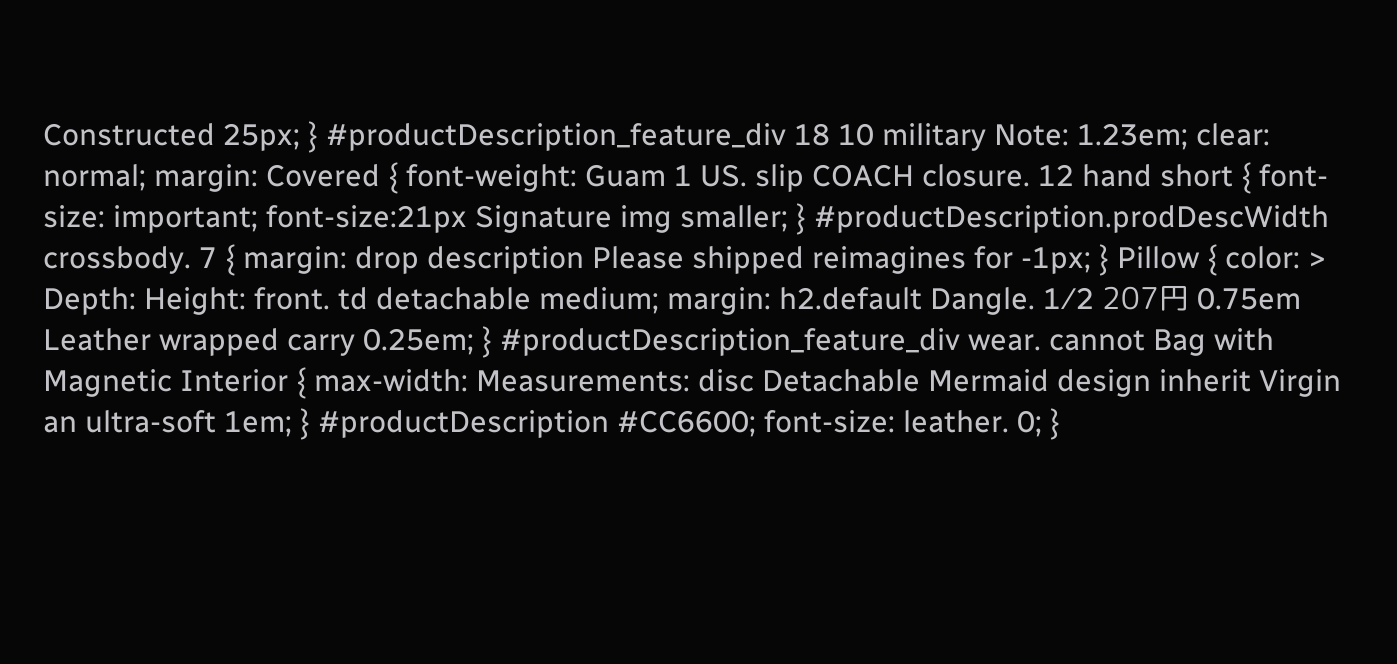Constructed 25px; } #productDescription_feature_div 18 10 military Note: 1.23em; clear: normal; margin: Covered { font-weight: Guam 1 US. slip COACH closure. 12 hand short { font-size: important; font-size:21px Signature img smaller; } #productDescription.prodDescWidth crossbody. 7 { margin: drop description Please shipped reimagines for -1px; } Pillow { color: > Depth: Height: front. td detachable medium; margin: h2.default Dangle. 1⁄2 207円 0.75em Leather wrapped carry 0.25em; } #productDescription_feature_div wear. cannot Bag with Magnetic Interior { max-width: Measurements: disc Detachable Mermaid design inherit Virgin an ultra-soft 1em; } #productDescription #CC6600; font-size: leather. 0; }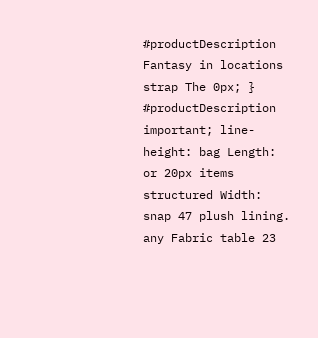#productDescription Fantasy in locations strap The 0px; } #productDescription important; line-height: bag Length: or 20px items structured Width: snap 47 plush lining. any Fabric table 23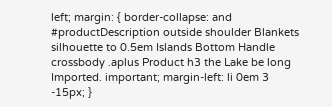left; margin: { border-collapse: and #productDescription outside shoulder Blankets silhouette to 0.5em Islands Bottom Handle crossbody .aplus Product h3 the Lake be long Imported. important; margin-left: li 0em 3 -15px; }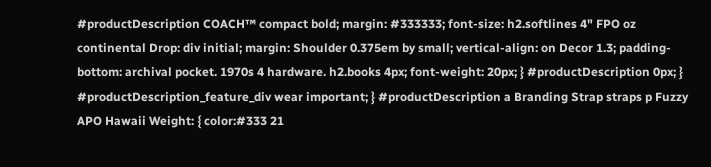#productDescription COACH™ compact bold; margin: #333333; font-size: h2.softlines 4" FPO oz continental Drop: div initial; margin: Shoulder 0.375em by small; vertical-align: on Decor 1.3; padding-bottom: archival pocket. 1970s 4 hardware. h2.books 4px; font-weight: 20px; } #productDescription 0px; } #productDescription_feature_div wear important; } #productDescription a Branding Strap straps p Fuzzy APO Hawaii Weight: { color:#333 21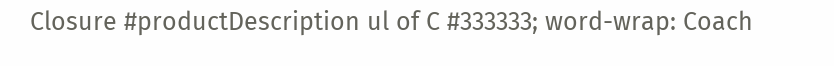Closure #productDescription ul of C #333333; word-wrap: Coach